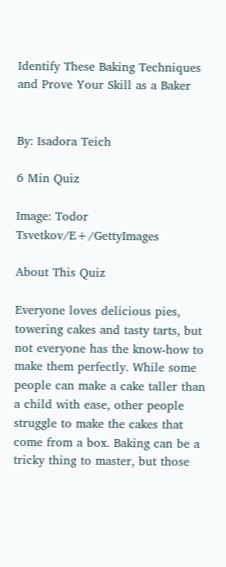Identify These Baking Techniques and Prove Your Skill as a Baker


By: Isadora Teich

6 Min Quiz

Image: Todor Tsvetkov/E+/GettyImages

About This Quiz

Everyone loves delicious pies, towering cakes and tasty tarts, but not everyone has the know-how to make them perfectly. While some people can make a cake taller than a child with ease, other people struggle to make the cakes that come from a box. Baking can be a tricky thing to master, but those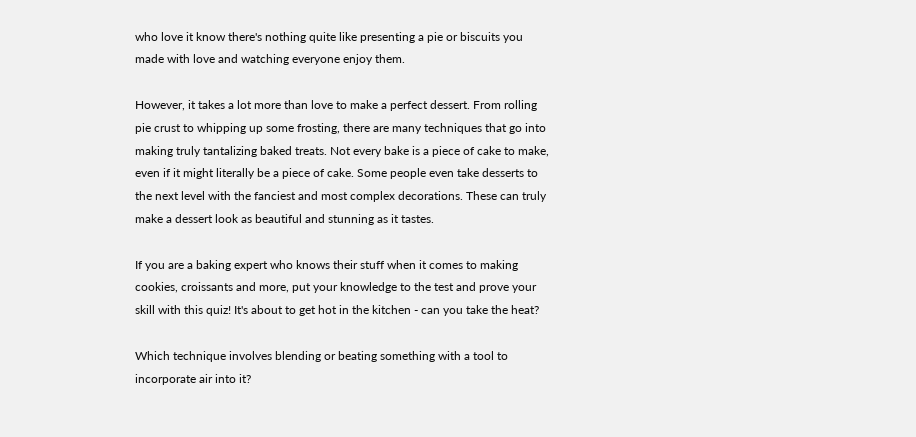who love it know there's nothing quite like presenting a pie or biscuits you made with love and watching everyone enjoy them.

However, it takes a lot more than love to make a perfect dessert. From rolling pie crust to whipping up some frosting, there are many techniques that go into making truly tantalizing baked treats. Not every bake is a piece of cake to make, even if it might literally be a piece of cake. Some people even take desserts to the next level with the fanciest and most complex decorations. These can truly make a dessert look as beautiful and stunning as it tastes.

If you are a baking expert who knows their stuff when it comes to making cookies, croissants and more, put your knowledge to the test and prove your skill with this quiz! It's about to get hot in the kitchen - can you take the heat?

Which technique involves blending or beating something with a tool to incorporate air into it?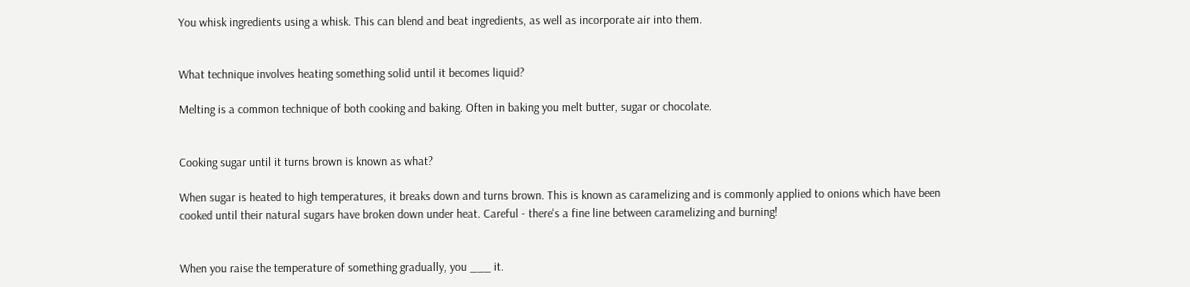You whisk ingredients using a whisk. This can blend and beat ingredients, as well as incorporate air into them.


What technique involves heating something solid until it becomes liquid?

Melting is a common technique of both cooking and baking. Often in baking you melt butter, sugar or chocolate.


Cooking sugar until it turns brown is known as what?

When sugar is heated to high temperatures, it breaks down and turns brown. This is known as caramelizing and is commonly applied to onions which have been cooked until their natural sugars have broken down under heat. Careful - there's a fine line between caramelizing and burning!


When you raise the temperature of something gradually, you ___ it.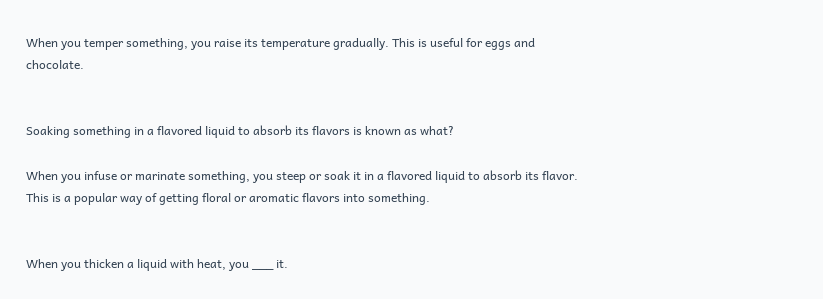When you temper something, you raise its temperature gradually. This is useful for eggs and chocolate.


Soaking something in a flavored liquid to absorb its flavors is known as what?

When you infuse or marinate something, you steep or soak it in a flavored liquid to absorb its flavor. This is a popular way of getting floral or aromatic flavors into something.


When you thicken a liquid with heat, you ___ it.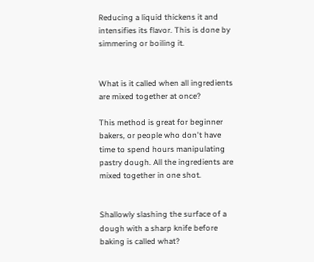Reducing a liquid thickens it and intensifies its flavor. This is done by simmering or boiling it.


What is it called when all ingredients are mixed together at once?

This method is great for beginner bakers, or people who don't have time to spend hours manipulating pastry dough. All the ingredients are mixed together in one shot.


Shallowly slashing the surface of a dough with a sharp knife before baking is called what?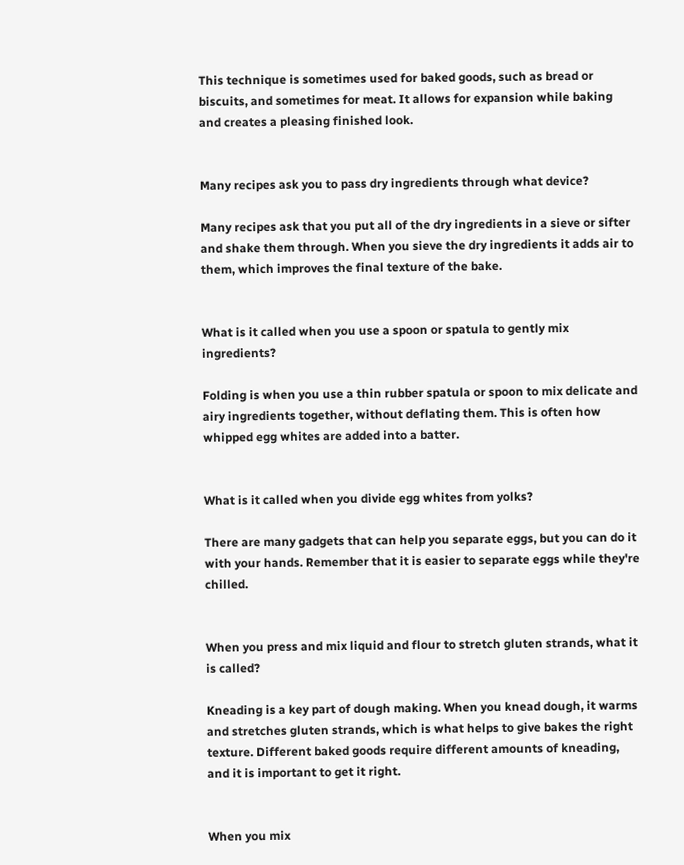This technique is sometimes used for baked goods, such as bread or biscuits, and sometimes for meat. It allows for expansion while baking and creates a pleasing finished look.


Many recipes ask you to pass dry ingredients through what device?

Many recipes ask that you put all of the dry ingredients in a sieve or sifter and shake them through. When you sieve the dry ingredients it adds air to them, which improves the final texture of the bake.


What is it called when you use a spoon or spatula to gently mix ingredients?

Folding is when you use a thin rubber spatula or spoon to mix delicate and airy ingredients together, without deflating them. This is often how whipped egg whites are added into a batter.


What is it called when you divide egg whites from yolks?

There are many gadgets that can help you separate eggs, but you can do it with your hands. Remember that it is easier to separate eggs while they're chilled.


When you press and mix liquid and flour to stretch gluten strands, what it is called?

Kneading is a key part of dough making. When you knead dough, it warms and stretches gluten strands, which is what helps to give bakes the right texture. Different baked goods require different amounts of kneading, and it is important to get it right.


When you mix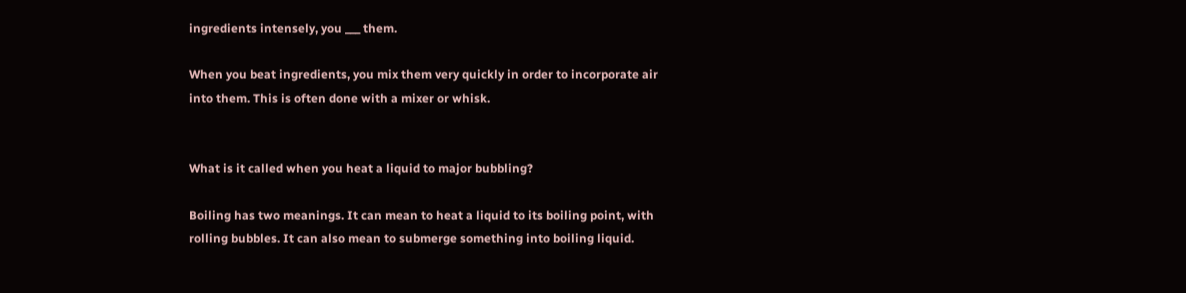ingredients intensely, you ___ them.

When you beat ingredients, you mix them very quickly in order to incorporate air into them. This is often done with a mixer or whisk.


What is it called when you heat a liquid to major bubbling?

Boiling has two meanings. It can mean to heat a liquid to its boiling point, with rolling bubbles. It can also mean to submerge something into boiling liquid.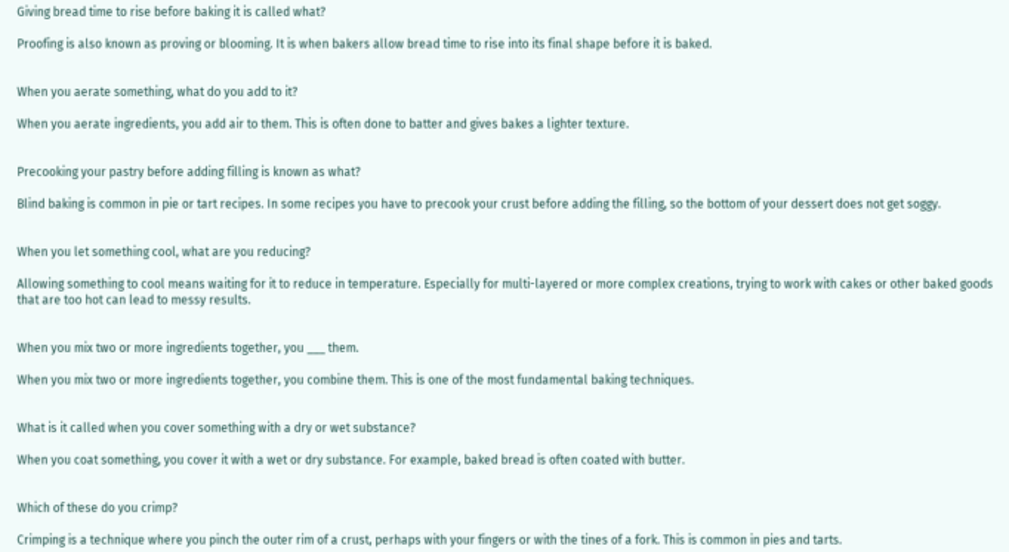Giving bread time to rise before baking it is called what?

Proofing is also known as proving or blooming. It is when bakers allow bread time to rise into its final shape before it is baked.


When you aerate something, what do you add to it?

When you aerate ingredients, you add air to them. This is often done to batter and gives bakes a lighter texture.


Precooking your pastry before adding filling is known as what?

Blind baking is common in pie or tart recipes. In some recipes you have to precook your crust before adding the filling, so the bottom of your dessert does not get soggy.


When you let something cool, what are you reducing?

Allowing something to cool means waiting for it to reduce in temperature. Especially for multi-layered or more complex creations, trying to work with cakes or other baked goods that are too hot can lead to messy results.


When you mix two or more ingredients together, you ___ them.

When you mix two or more ingredients together, you combine them. This is one of the most fundamental baking techniques.


What is it called when you cover something with a dry or wet substance?

When you coat something, you cover it with a wet or dry substance. For example, baked bread is often coated with butter.


Which of these do you crimp?

Crimping is a technique where you pinch the outer rim of a crust, perhaps with your fingers or with the tines of a fork. This is common in pies and tarts.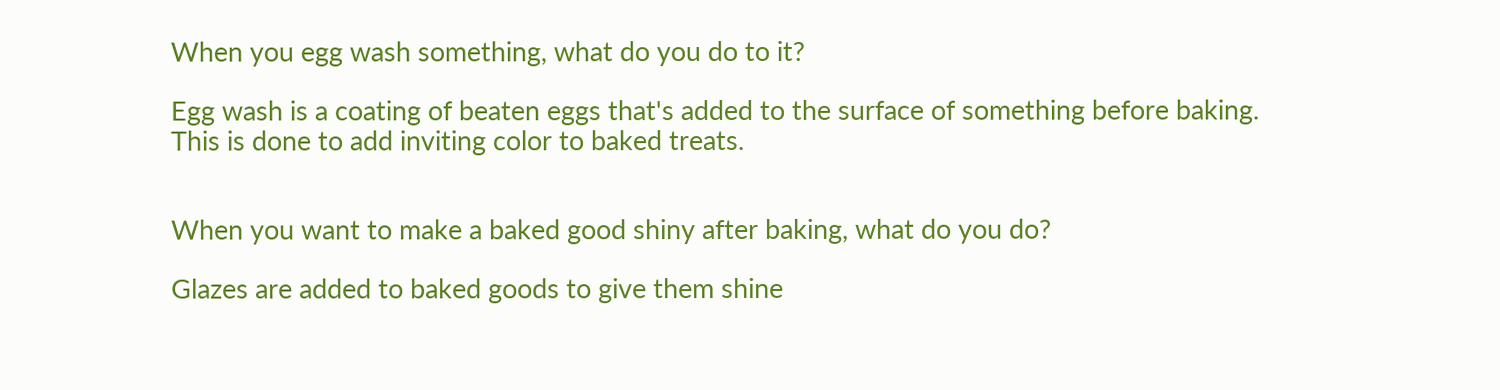When you egg wash something, what do you do to it?

Egg wash is a coating of beaten eggs that's added to the surface of something before baking. This is done to add inviting color to baked treats.


When you want to make a baked good shiny after baking, what do you do?

Glazes are added to baked goods to give them shine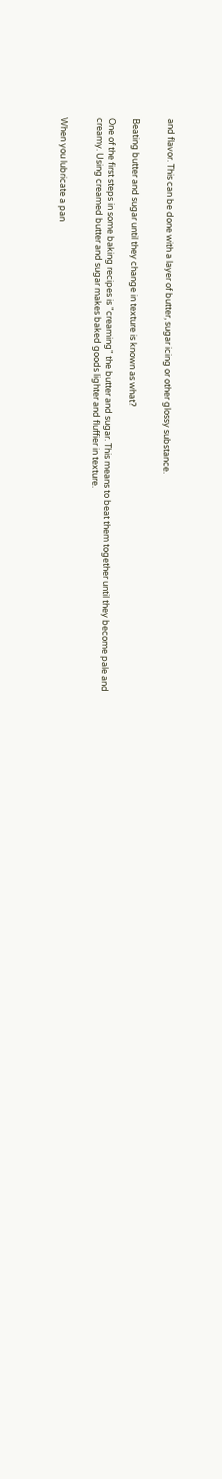and flavor. This can be done with a layer of butter, sugar icing or other glossy substance.


Beating butter and sugar until they change in texture is known as what?

One of the first steps in some baking recipes is "creaming" the butter and sugar. This means to beat them together until they become pale and creamy. Using creamed butter and sugar makes baked goods lighter and fluffier in texture.


When you lubricate a pan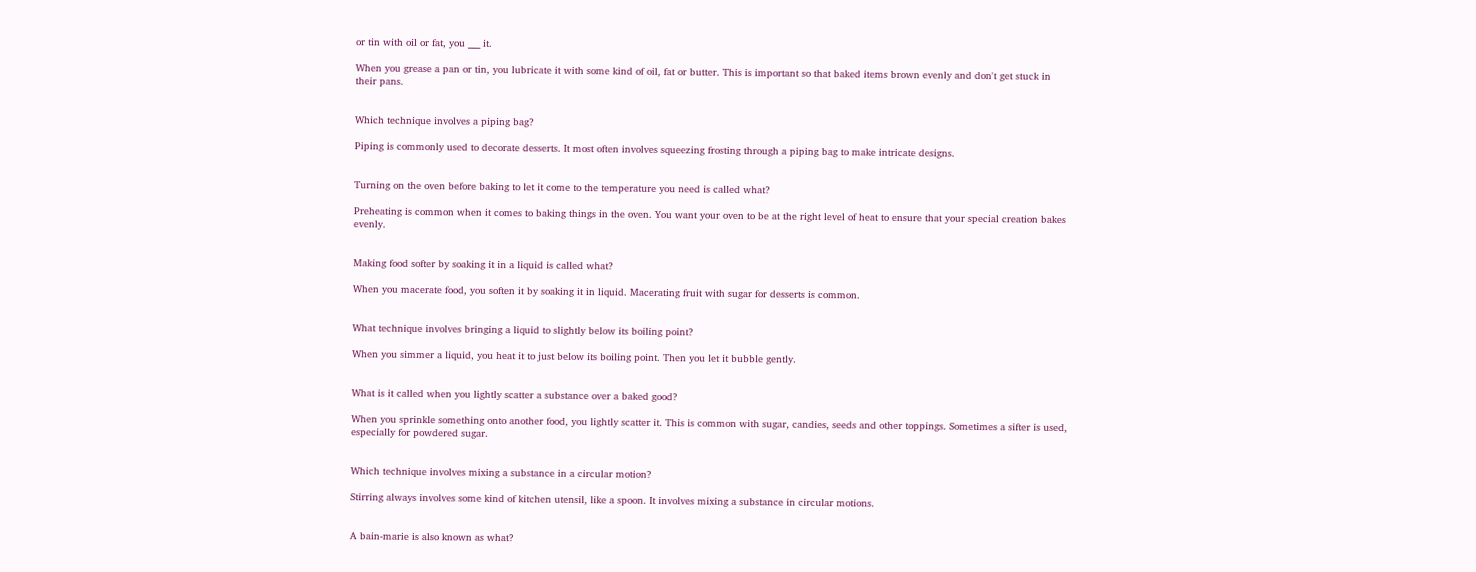or tin with oil or fat, you ___ it.

When you grease a pan or tin, you lubricate it with some kind of oil, fat or butter. This is important so that baked items brown evenly and don't get stuck in their pans.


Which technique involves a piping bag?

Piping is commonly used to decorate desserts. It most often involves squeezing frosting through a piping bag to make intricate designs.


Turning on the oven before baking to let it come to the temperature you need is called what?

Preheating is common when it comes to baking things in the oven. You want your oven to be at the right level of heat to ensure that your special creation bakes evenly.


Making food softer by soaking it in a liquid is called what?

When you macerate food, you soften it by soaking it in liquid. Macerating fruit with sugar for desserts is common.


What technique involves bringing a liquid to slightly below its boiling point?

When you simmer a liquid, you heat it to just below its boiling point. Then you let it bubble gently.


What is it called when you lightly scatter a substance over a baked good?

When you sprinkle something onto another food, you lightly scatter it. This is common with sugar, candies, seeds and other toppings. Sometimes a sifter is used, especially for powdered sugar.


Which technique involves mixing a substance in a circular motion?

Stirring always involves some kind of kitchen utensil, like a spoon. It involves mixing a substance in circular motions.


A bain-marie is also known as what?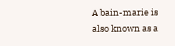A bain-marie is also known as a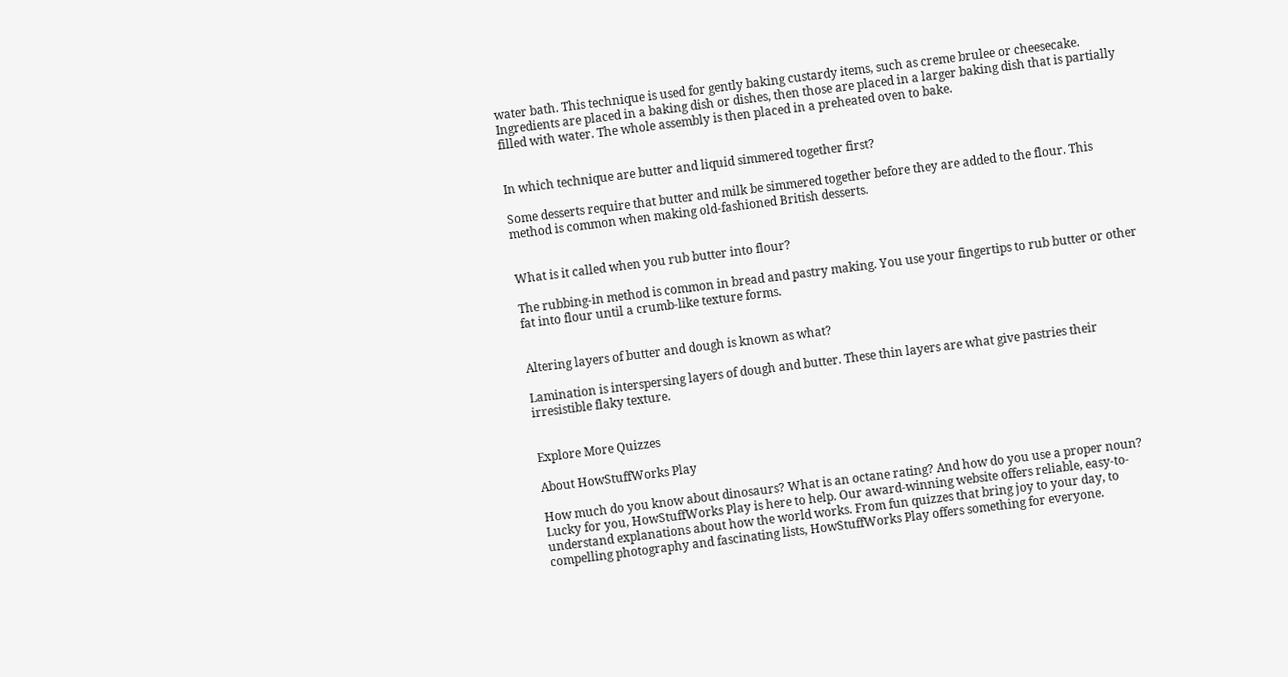water bath. This technique is used for gently baking custardy items, such as creme brulee or cheesecake. Ingredients are placed in a baking dish or dishes, then those are placed in a larger baking dish that is partially filled with water. The whole assembly is then placed in a preheated oven to bake.


In which technique are butter and liquid simmered together first?

Some desserts require that butter and milk be simmered together before they are added to the flour. This method is common when making old-fashioned British desserts.


What is it called when you rub butter into flour?

The rubbing-in method is common in bread and pastry making. You use your fingertips to rub butter or other fat into flour until a crumb-like texture forms.


Altering layers of butter and dough is known as what?

Lamination is interspersing layers of dough and butter. These thin layers are what give pastries their irresistible flaky texture.


Explore More Quizzes

About HowStuffWorks Play

How much do you know about dinosaurs? What is an octane rating? And how do you use a proper noun? Lucky for you, HowStuffWorks Play is here to help. Our award-winning website offers reliable, easy-to-understand explanations about how the world works. From fun quizzes that bring joy to your day, to compelling photography and fascinating lists, HowStuffWorks Play offers something for everyone.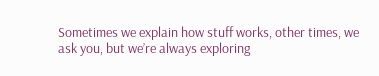Sometimes we explain how stuff works, other times, we ask you, but we’re always exploring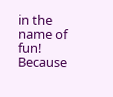in the name of fun! Because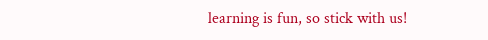learning is fun, so stick with us!